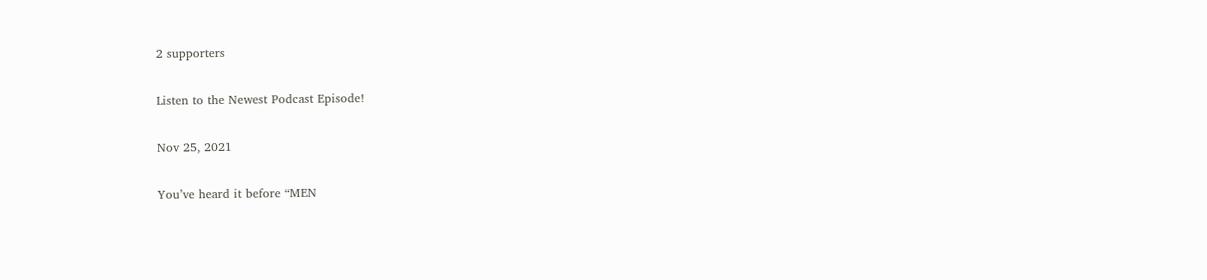2 supporters

Listen to the Newest Podcast Episode!

Nov 25, 2021

You’ve heard it before “MEN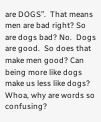are DOGS”.  That means men are bad right? So are dogs bad? No.  Dogs are good.  So does that make men good? Can being more like dogs make us less like dogs? Whoa, why are words so confusing?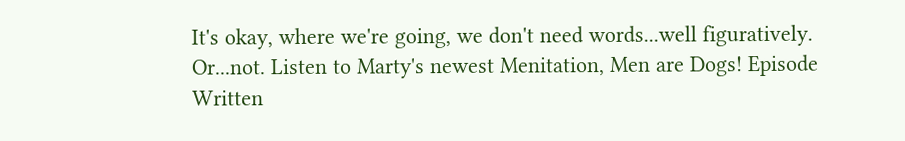It's okay, where we're going, we don't need words...well figuratively. Or...not. Listen to Marty's newest Menitation, Men are Dogs! Episode Written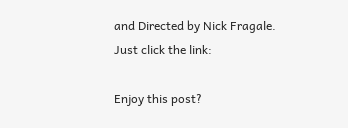and Directed by Nick Fragale. Just click the link:

Enjoy this post?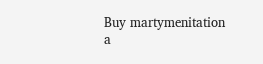Buy martymenitation a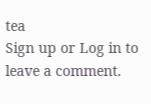tea
Sign up or Log in to leave a comment.